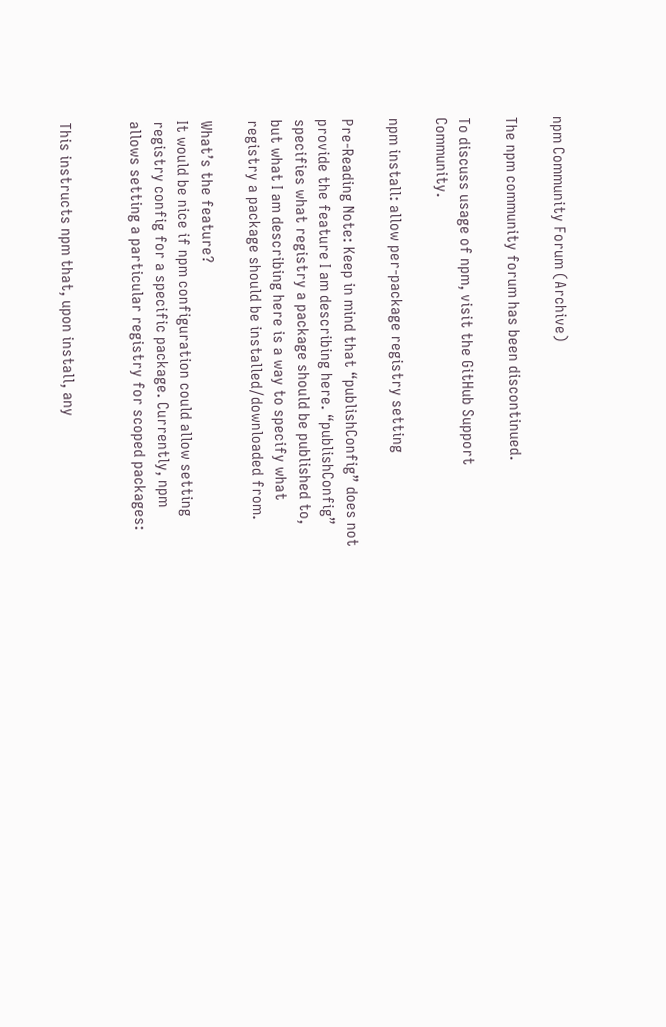npm Community Forum (Archive)

The npm community forum has been discontinued.

To discuss usage of npm, visit the GitHub Support Community.

npm install: allow per-package registry setting

Pre-Reading Note: Keep in mind that “publishConfig” does not provide the feature I am describing here. “publishConfig” specifies what registry a package should be published to, but what I am describing here is a way to specify what registry a package should be installed/downloaded from.

What’s the feature?
It would be nice if npm configuration could allow setting registry config for a specific package. Currently, npm allows setting a particular registry for scoped packages:


This instructs npm that, upon install, any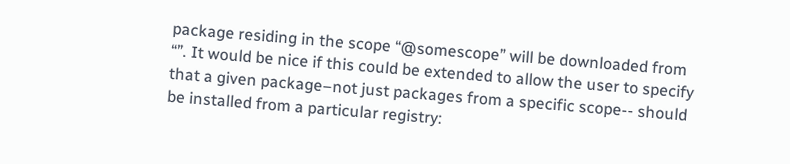package residing in the scope “@somescope” will be downloaded from “”. It would be nice if this could be extended to allow the user to specify that a given package–not just packages from a specific scope-- should be installed from a particular registry: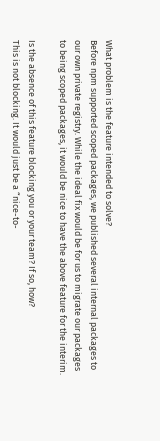What problem is the feature intended to solve?
Before npm supported scoped packages, we published several internal packages to our own private registry. While the ideal fix would be for us to migrate our packages to being scoped packages, it would be nice to have the above feature for the interim.

Is the absence of this feature blocking you or your team? If so, how?
This is not blocking. It would just be a “nice-to-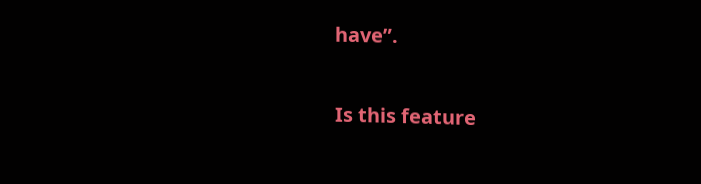have”.

Is this feature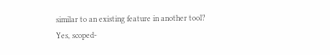similar to an existing feature in another tool?
Yes, scoped-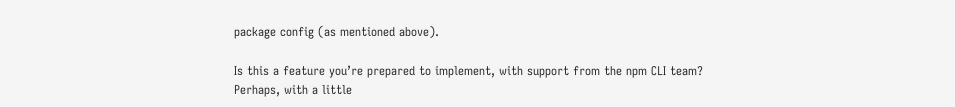package config (as mentioned above).

Is this a feature you’re prepared to implement, with support from the npm CLI team?
Perhaps, with a little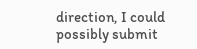direction, I could possibly submit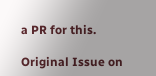a PR for this.

Original Issue on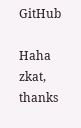GitHub

Haha zkat, thanks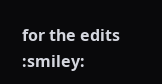for the edits :smiley: